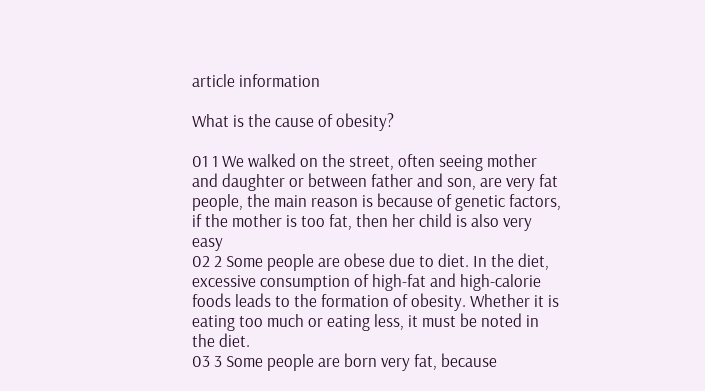article information

What is the cause of obesity?

01 1 We walked on the street, often seeing mother and daughter or between father and son, are very fat people, the main reason is because of genetic factors, if the mother is too fat, then her child is also very easy
02 2 Some people are obese due to diet. In the diet, excessive consumption of high-fat and high-calorie foods leads to the formation of obesity. Whether it is eating too much or eating less, it must be noted in the diet.
03 3 Some people are born very fat, because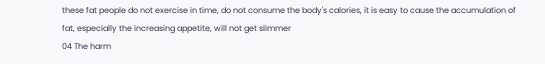these fat people do not exercise in time, do not consume the body's calories, it is easy to cause the accumulation of fat, especially the increasing appetite, will not get slimmer
04 The harm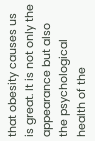that obesity causes us is great. It is not only the appearance but also the psychological health of the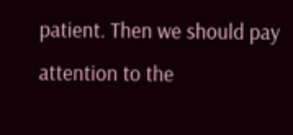patient. Then we should pay attention to the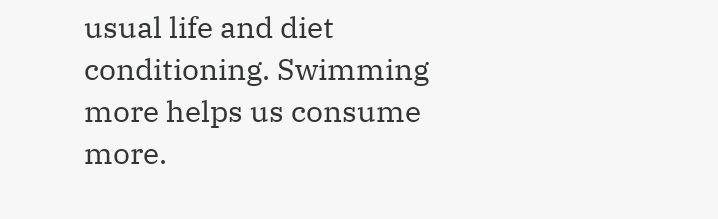usual life and diet conditioning. Swimming more helps us consume more.